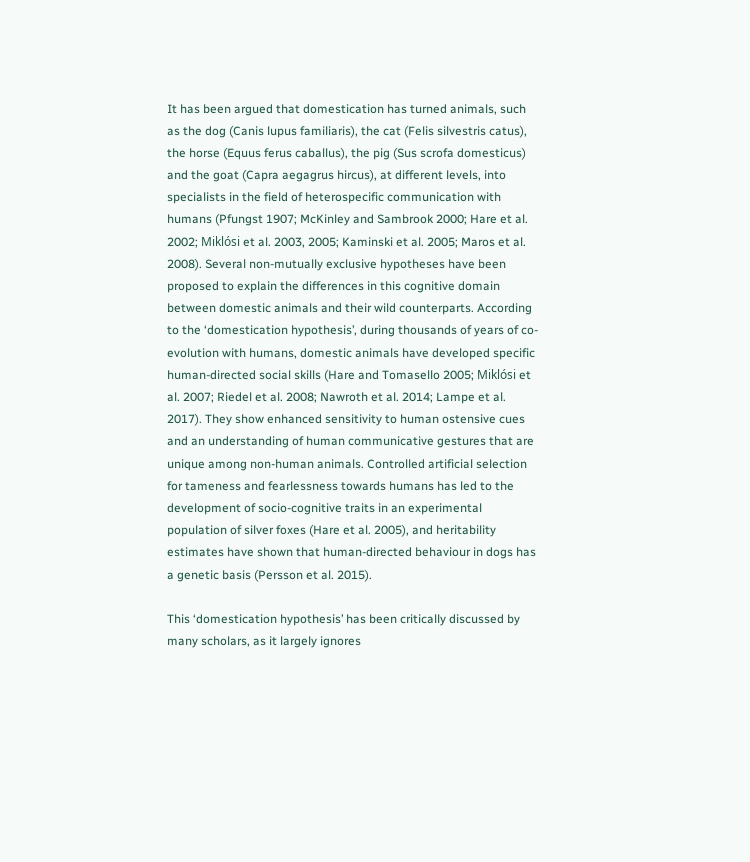It has been argued that domestication has turned animals, such as the dog (Canis lupus familiaris), the cat (Felis silvestris catus), the horse (Equus ferus caballus), the pig (Sus scrofa domesticus) and the goat (Capra aegagrus hircus), at different levels, into specialists in the field of heterospecific communication with humans (Pfungst 1907; McKinley and Sambrook 2000; Hare et al. 2002; Miklósi et al. 2003, 2005; Kaminski et al. 2005; Maros et al. 2008). Several non-mutually exclusive hypotheses have been proposed to explain the differences in this cognitive domain between domestic animals and their wild counterparts. According to the ‘domestication hypothesis’, during thousands of years of co-evolution with humans, domestic animals have developed specific human-directed social skills (Hare and Tomasello 2005; Miklósi et al. 2007; Riedel et al. 2008; Nawroth et al. 2014; Lampe et al. 2017). They show enhanced sensitivity to human ostensive cues and an understanding of human communicative gestures that are unique among non-human animals. Controlled artificial selection for tameness and fearlessness towards humans has led to the development of socio-cognitive traits in an experimental population of silver foxes (Hare et al. 2005), and heritability estimates have shown that human-directed behaviour in dogs has a genetic basis (Persson et al. 2015).

This ‘domestication hypothesis’ has been critically discussed by many scholars, as it largely ignores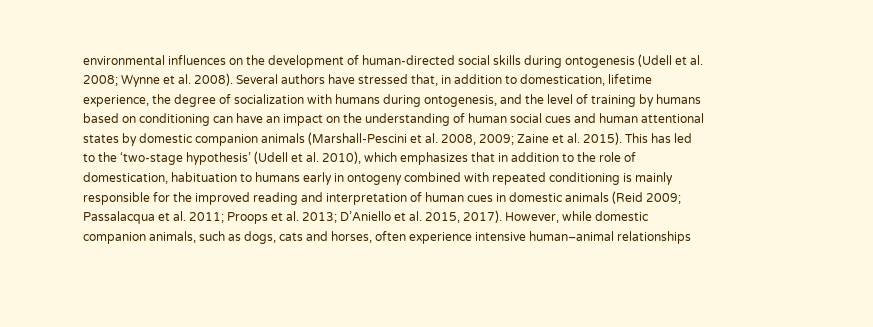environmental influences on the development of human-directed social skills during ontogenesis (Udell et al. 2008; Wynne et al. 2008). Several authors have stressed that, in addition to domestication, lifetime experience, the degree of socialization with humans during ontogenesis, and the level of training by humans based on conditioning can have an impact on the understanding of human social cues and human attentional states by domestic companion animals (Marshall-Pescini et al. 2008, 2009; Zaine et al. 2015). This has led to the ‘two-stage hypothesis’ (Udell et al. 2010), which emphasizes that in addition to the role of domestication, habituation to humans early in ontogeny combined with repeated conditioning is mainly responsible for the improved reading and interpretation of human cues in domestic animals (Reid 2009; Passalacqua et al. 2011; Proops et al. 2013; D’Aniello et al. 2015, 2017). However, while domestic companion animals, such as dogs, cats and horses, often experience intensive human–animal relationships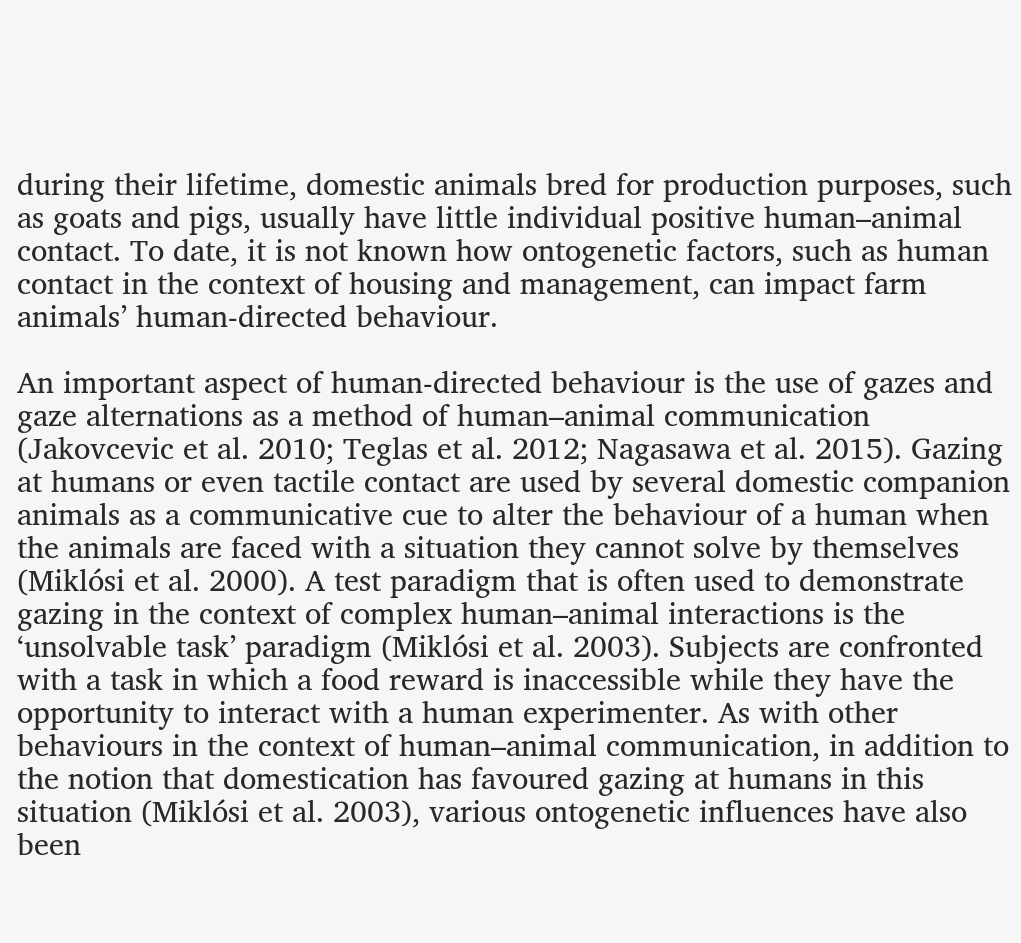during their lifetime, domestic animals bred for production purposes, such as goats and pigs, usually have little individual positive human–animal contact. To date, it is not known how ontogenetic factors, such as human contact in the context of housing and management, can impact farm animals’ human-directed behaviour.

An important aspect of human-directed behaviour is the use of gazes and gaze alternations as a method of human–animal communication (Jakovcevic et al. 2010; Teglas et al. 2012; Nagasawa et al. 2015). Gazing at humans or even tactile contact are used by several domestic companion animals as a communicative cue to alter the behaviour of a human when the animals are faced with a situation they cannot solve by themselves (Miklósi et al. 2000). A test paradigm that is often used to demonstrate gazing in the context of complex human–animal interactions is the ‘unsolvable task’ paradigm (Miklósi et al. 2003). Subjects are confronted with a task in which a food reward is inaccessible while they have the opportunity to interact with a human experimenter. As with other behaviours in the context of human–animal communication, in addition to the notion that domestication has favoured gazing at humans in this situation (Miklósi et al. 2003), various ontogenetic influences have also been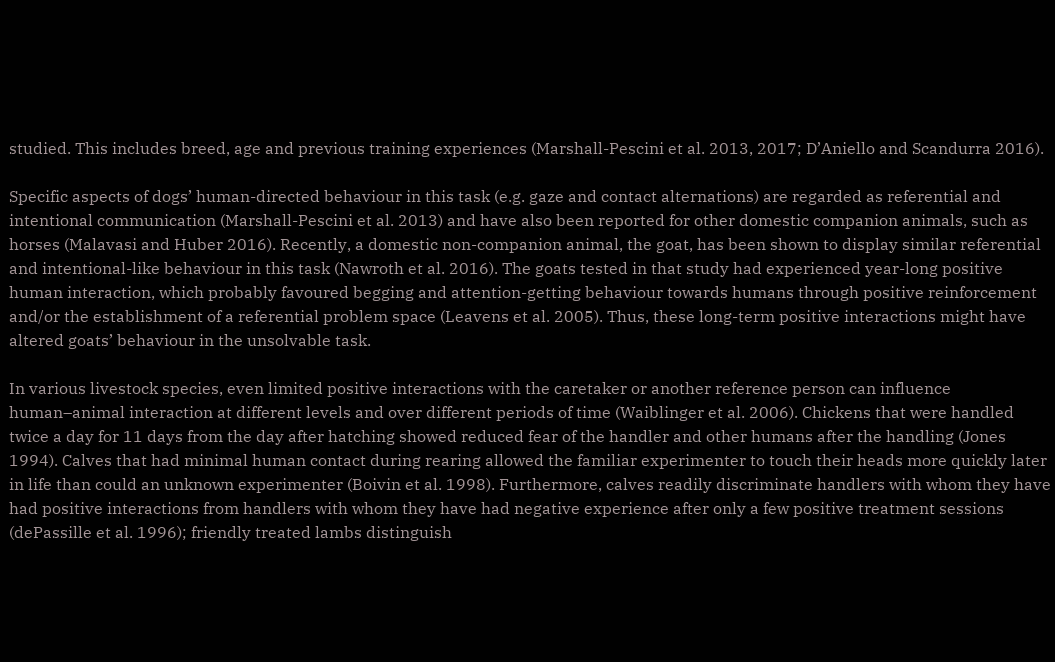studied. This includes breed, age and previous training experiences (Marshall-Pescini et al. 2013, 2017; D’Aniello and Scandurra 2016).

Specific aspects of dogs’ human-directed behaviour in this task (e.g. gaze and contact alternations) are regarded as referential and intentional communication (Marshall-Pescini et al. 2013) and have also been reported for other domestic companion animals, such as horses (Malavasi and Huber 2016). Recently, a domestic non-companion animal, the goat, has been shown to display similar referential and intentional-like behaviour in this task (Nawroth et al. 2016). The goats tested in that study had experienced year-long positive human interaction, which probably favoured begging and attention-getting behaviour towards humans through positive reinforcement and/or the establishment of a referential problem space (Leavens et al. 2005). Thus, these long-term positive interactions might have altered goats’ behaviour in the unsolvable task.

In various livestock species, even limited positive interactions with the caretaker or another reference person can influence human–animal interaction at different levels and over different periods of time (Waiblinger et al. 2006). Chickens that were handled twice a day for 11 days from the day after hatching showed reduced fear of the handler and other humans after the handling (Jones 1994). Calves that had minimal human contact during rearing allowed the familiar experimenter to touch their heads more quickly later in life than could an unknown experimenter (Boivin et al. 1998). Furthermore, calves readily discriminate handlers with whom they have had positive interactions from handlers with whom they have had negative experience after only a few positive treatment sessions (dePassille et al. 1996); friendly treated lambs distinguish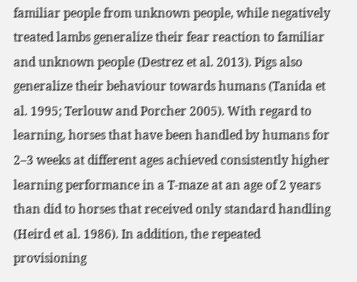familiar people from unknown people, while negatively treated lambs generalize their fear reaction to familiar and unknown people (Destrez et al. 2013). Pigs also generalize their behaviour towards humans (Tanida et al. 1995; Terlouw and Porcher 2005). With regard to learning, horses that have been handled by humans for 2–3 weeks at different ages achieved consistently higher learning performance in a T-maze at an age of 2 years than did to horses that received only standard handling (Heird et al. 1986). In addition, the repeated provisioning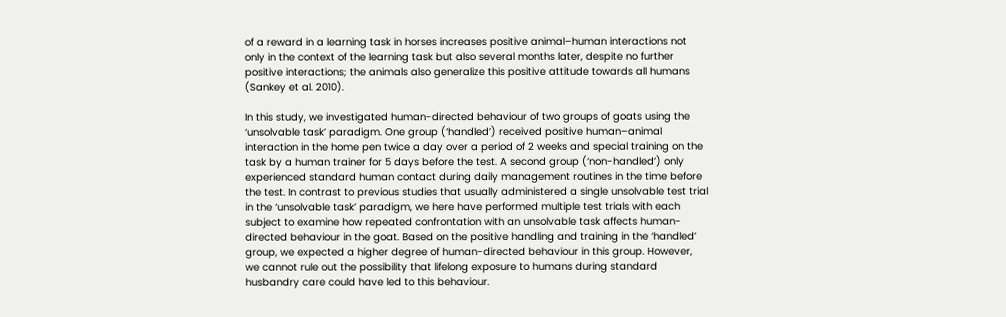of a reward in a learning task in horses increases positive animal–human interactions not only in the context of the learning task but also several months later, despite no further positive interactions; the animals also generalize this positive attitude towards all humans (Sankey et al. 2010).

In this study, we investigated human-directed behaviour of two groups of goats using the ‘unsolvable task’ paradigm. One group (‘handled’) received positive human–animal interaction in the home pen twice a day over a period of 2 weeks and special training on the task by a human trainer for 5 days before the test. A second group (‘non-handled’) only experienced standard human contact during daily management routines in the time before the test. In contrast to previous studies that usually administered a single unsolvable test trial in the ‘unsolvable task’ paradigm, we here have performed multiple test trials with each subject to examine how repeated confrontation with an unsolvable task affects human-directed behaviour in the goat. Based on the positive handling and training in the ‘handled’ group, we expected a higher degree of human-directed behaviour in this group. However, we cannot rule out the possibility that lifelong exposure to humans during standard husbandry care could have led to this behaviour.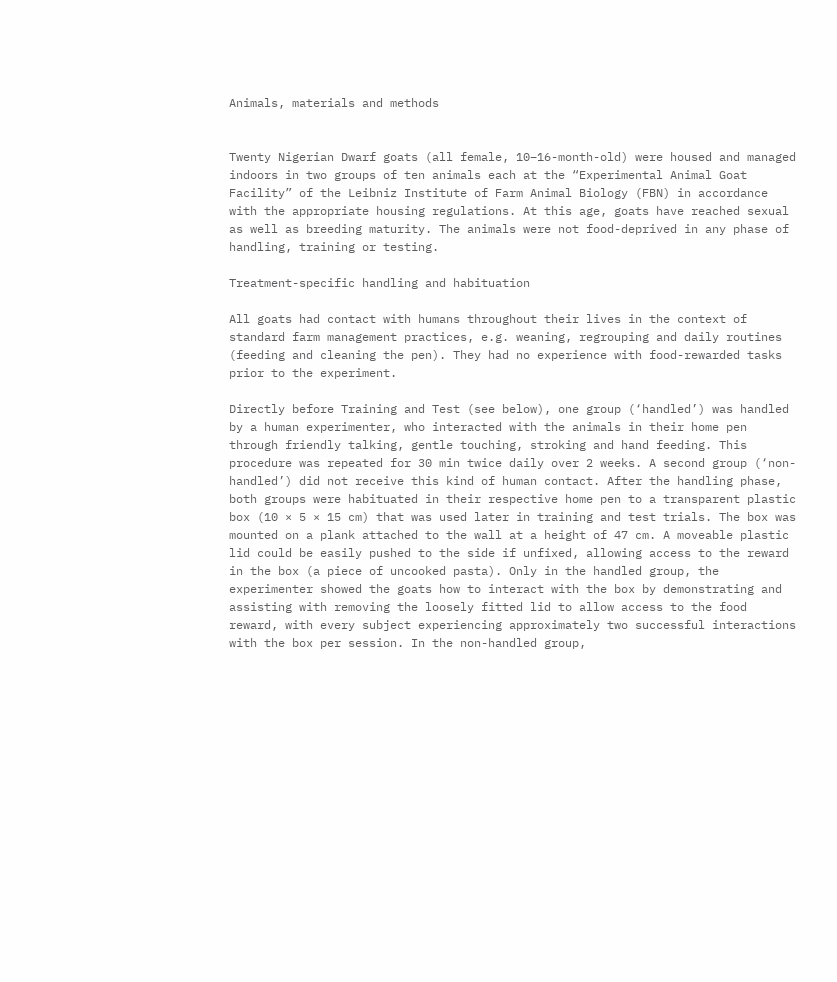Animals, materials and methods


Twenty Nigerian Dwarf goats (all female, 10–16-month-old) were housed and managed indoors in two groups of ten animals each at the “Experimental Animal Goat Facility” of the Leibniz Institute of Farm Animal Biology (FBN) in accordance with the appropriate housing regulations. At this age, goats have reached sexual as well as breeding maturity. The animals were not food-deprived in any phase of handling, training or testing.

Treatment-specific handling and habituation

All goats had contact with humans throughout their lives in the context of standard farm management practices, e.g. weaning, regrouping and daily routines (feeding and cleaning the pen). They had no experience with food-rewarded tasks prior to the experiment.

Directly before Training and Test (see below), one group (‘handled’) was handled by a human experimenter, who interacted with the animals in their home pen through friendly talking, gentle touching, stroking and hand feeding. This procedure was repeated for 30 min twice daily over 2 weeks. A second group (‘non-handled’) did not receive this kind of human contact. After the handling phase, both groups were habituated in their respective home pen to a transparent plastic box (10 × 5 × 15 cm) that was used later in training and test trials. The box was mounted on a plank attached to the wall at a height of 47 cm. A moveable plastic lid could be easily pushed to the side if unfixed, allowing access to the reward in the box (a piece of uncooked pasta). Only in the handled group, the experimenter showed the goats how to interact with the box by demonstrating and assisting with removing the loosely fitted lid to allow access to the food reward, with every subject experiencing approximately two successful interactions with the box per session. In the non-handled group,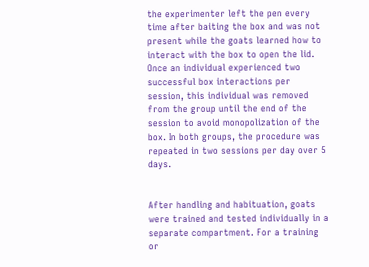the experimenter left the pen every time after baiting the box and was not present while the goats learned how to interact with the box to open the lid. Once an individual experienced two successful box interactions per session, this individual was removed from the group until the end of the session to avoid monopolization of the box. In both groups, the procedure was repeated in two sessions per day over 5 days.


After handling and habituation, goats were trained and tested individually in a separate compartment. For a training or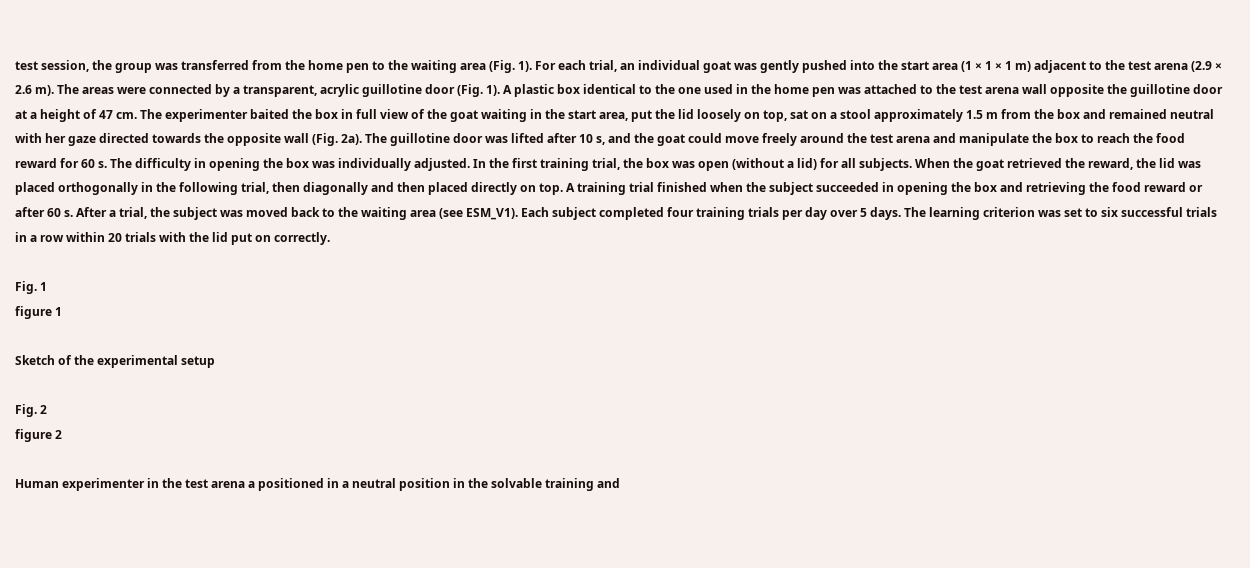test session, the group was transferred from the home pen to the waiting area (Fig. 1). For each trial, an individual goat was gently pushed into the start area (1 × 1 × 1 m) adjacent to the test arena (2.9 × 2.6 m). The areas were connected by a transparent, acrylic guillotine door (Fig. 1). A plastic box identical to the one used in the home pen was attached to the test arena wall opposite the guillotine door at a height of 47 cm. The experimenter baited the box in full view of the goat waiting in the start area, put the lid loosely on top, sat on a stool approximately 1.5 m from the box and remained neutral with her gaze directed towards the opposite wall (Fig. 2a). The guillotine door was lifted after 10 s, and the goat could move freely around the test arena and manipulate the box to reach the food reward for 60 s. The difficulty in opening the box was individually adjusted. In the first training trial, the box was open (without a lid) for all subjects. When the goat retrieved the reward, the lid was placed orthogonally in the following trial, then diagonally and then placed directly on top. A training trial finished when the subject succeeded in opening the box and retrieving the food reward or after 60 s. After a trial, the subject was moved back to the waiting area (see ESM_V1). Each subject completed four training trials per day over 5 days. The learning criterion was set to six successful trials in a row within 20 trials with the lid put on correctly.

Fig. 1
figure 1

Sketch of the experimental setup

Fig. 2
figure 2

Human experimenter in the test arena a positioned in a neutral position in the solvable training and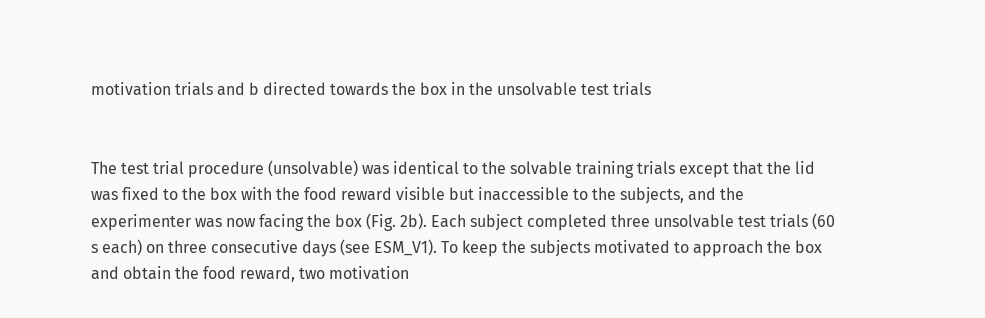motivation trials and b directed towards the box in the unsolvable test trials


The test trial procedure (unsolvable) was identical to the solvable training trials except that the lid was fixed to the box with the food reward visible but inaccessible to the subjects, and the experimenter was now facing the box (Fig. 2b). Each subject completed three unsolvable test trials (60 s each) on three consecutive days (see ESM_V1). To keep the subjects motivated to approach the box and obtain the food reward, two motivation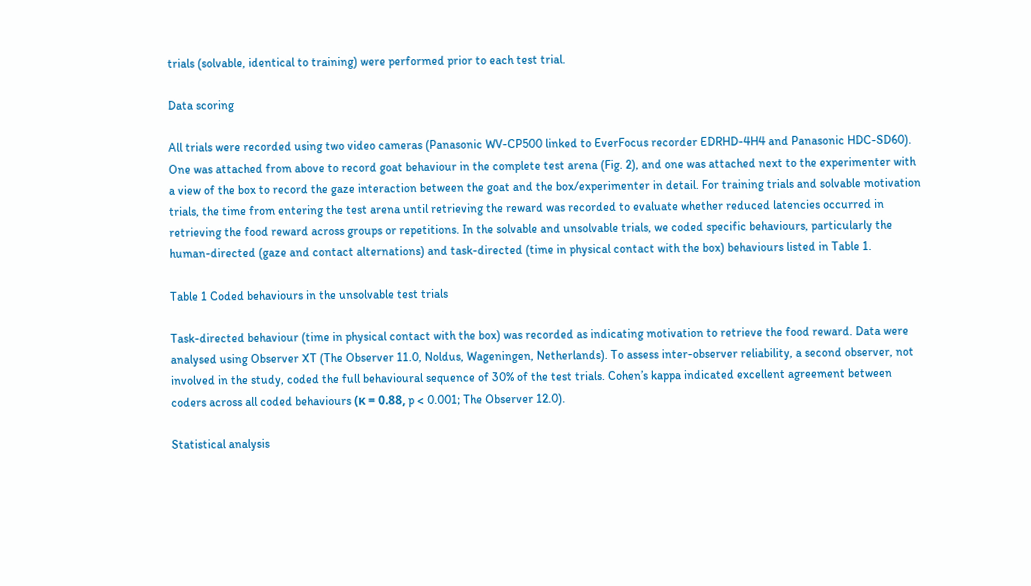trials (solvable, identical to training) were performed prior to each test trial.

Data scoring

All trials were recorded using two video cameras (Panasonic WV-CP500 linked to EverFocus recorder EDRHD-4H4 and Panasonic HDC-SD60). One was attached from above to record goat behaviour in the complete test arena (Fig. 2), and one was attached next to the experimenter with a view of the box to record the gaze interaction between the goat and the box/experimenter in detail. For training trials and solvable motivation trials, the time from entering the test arena until retrieving the reward was recorded to evaluate whether reduced latencies occurred in retrieving the food reward across groups or repetitions. In the solvable and unsolvable trials, we coded specific behaviours, particularly the human-directed (gaze and contact alternations) and task-directed (time in physical contact with the box) behaviours listed in Table 1.

Table 1 Coded behaviours in the unsolvable test trials

Task-directed behaviour (time in physical contact with the box) was recorded as indicating motivation to retrieve the food reward. Data were analysed using Observer XT (The Observer 11.0, Noldus, Wageningen, Netherlands). To assess inter-observer reliability, a second observer, not involved in the study, coded the full behavioural sequence of 30% of the test trials. Cohen’s kappa indicated excellent agreement between coders across all coded behaviours (κ = 0.88, p < 0.001; The Observer 12.0).

Statistical analysis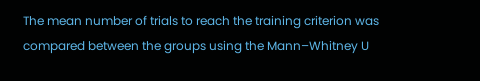The mean number of trials to reach the training criterion was compared between the groups using the Mann–Whitney U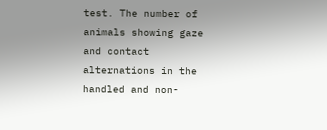test. The number of animals showing gaze and contact alternations in the handled and non-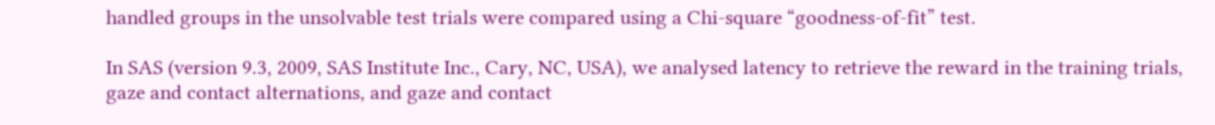handled groups in the unsolvable test trials were compared using a Chi-square “goodness-of-fit” test.

In SAS (version 9.3, 2009, SAS Institute Inc., Cary, NC, USA), we analysed latency to retrieve the reward in the training trials, gaze and contact alternations, and gaze and contact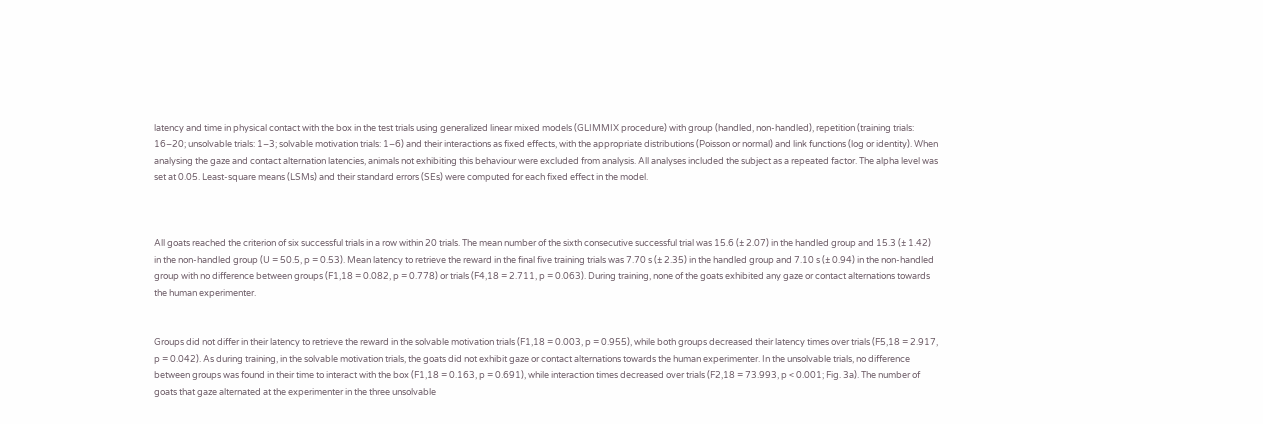latency and time in physical contact with the box in the test trials using generalized linear mixed models (GLIMMIX procedure) with group (handled, non-handled), repetition (training trials: 16–20; unsolvable trials: 1–3; solvable motivation trials: 1–6) and their interactions as fixed effects, with the appropriate distributions (Poisson or normal) and link functions (log or identity). When analysing the gaze and contact alternation latencies, animals not exhibiting this behaviour were excluded from analysis. All analyses included the subject as a repeated factor. The alpha level was set at 0.05. Least-square means (LSMs) and their standard errors (SEs) were computed for each fixed effect in the model.



All goats reached the criterion of six successful trials in a row within 20 trials. The mean number of the sixth consecutive successful trial was 15.6 (± 2.07) in the handled group and 15.3 (± 1.42) in the non-handled group (U = 50.5, p = 0.53). Mean latency to retrieve the reward in the final five training trials was 7.70 s (± 2.35) in the handled group and 7.10 s (± 0.94) in the non-handled group with no difference between groups (F1,18 = 0.082, p = 0.778) or trials (F4,18 = 2.711, p = 0.063). During training, none of the goats exhibited any gaze or contact alternations towards the human experimenter.


Groups did not differ in their latency to retrieve the reward in the solvable motivation trials (F1,18 = 0.003, p = 0.955), while both groups decreased their latency times over trials (F5,18 = 2.917, p = 0.042). As during training, in the solvable motivation trials, the goats did not exhibit gaze or contact alternations towards the human experimenter. In the unsolvable trials, no difference between groups was found in their time to interact with the box (F1,18 = 0.163, p = 0.691), while interaction times decreased over trials (F2,18 = 73.993, p < 0.001; Fig. 3a). The number of goats that gaze alternated at the experimenter in the three unsolvable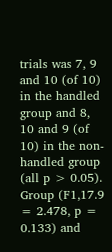trials was 7, 9 and 10 (of 10) in the handled group and 8, 10 and 9 (of 10) in the non-handled group (all p > 0.05). Group (F1,17.9 = 2.478, p = 0.133) and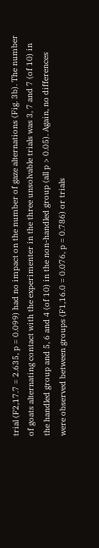trial (F2,17.7 = 2.635, p = 0.099) had no impact on the number of gaze alternations (Fig. 3b). The number of goats alternating contact with the experimenter in the three unsolvable trials was 3, 7 and 7 (of 10) in the handled group and 5, 6 and 4 (of 10) in the non-handled group (all p > 0.05). Again, no differences were observed between groups (F1,16.0 = 0.076, p = 0.786) or trials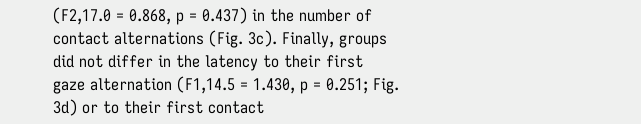(F2,17.0 = 0.868, p = 0.437) in the number of contact alternations (Fig. 3c). Finally, groups did not differ in the latency to their first gaze alternation (F1,14.5 = 1.430, p = 0.251; Fig. 3d) or to their first contact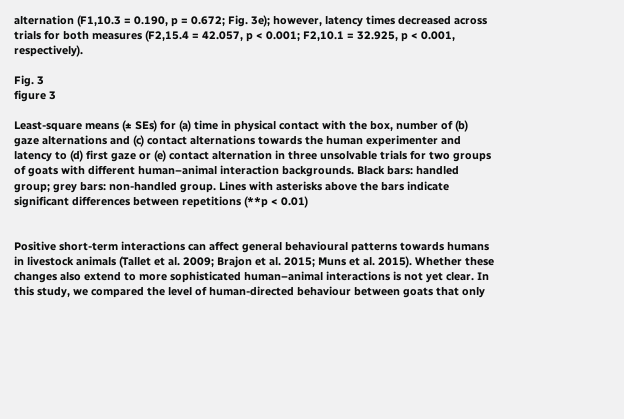alternation (F1,10.3 = 0.190, p = 0.672; Fig. 3e); however, latency times decreased across trials for both measures (F2,15.4 = 42.057, p < 0.001; F2,10.1 = 32.925, p < 0.001, respectively).

Fig. 3
figure 3

Least-square means (± SEs) for (a) time in physical contact with the box, number of (b) gaze alternations and (c) contact alternations towards the human experimenter and latency to (d) first gaze or (e) contact alternation in three unsolvable trials for two groups of goats with different human–animal interaction backgrounds. Black bars: handled group; grey bars: non-handled group. Lines with asterisks above the bars indicate significant differences between repetitions (**p < 0.01)


Positive short-term interactions can affect general behavioural patterns towards humans in livestock animals (Tallet et al. 2009; Brajon et al. 2015; Muns et al. 2015). Whether these changes also extend to more sophisticated human–animal interactions is not yet clear. In this study, we compared the level of human-directed behaviour between goats that only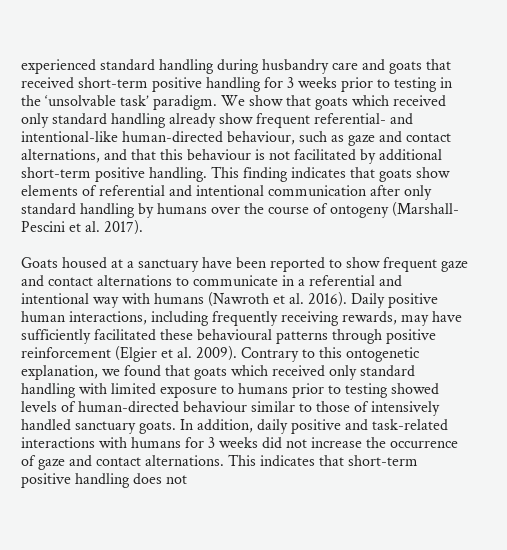experienced standard handling during husbandry care and goats that received short-term positive handling for 3 weeks prior to testing in the ‘unsolvable task’ paradigm. We show that goats which received only standard handling already show frequent referential- and intentional-like human-directed behaviour, such as gaze and contact alternations, and that this behaviour is not facilitated by additional short-term positive handling. This finding indicates that goats show elements of referential and intentional communication after only standard handling by humans over the course of ontogeny (Marshall-Pescini et al. 2017).

Goats housed at a sanctuary have been reported to show frequent gaze and contact alternations to communicate in a referential and intentional way with humans (Nawroth et al. 2016). Daily positive human interactions, including frequently receiving rewards, may have sufficiently facilitated these behavioural patterns through positive reinforcement (Elgier et al. 2009). Contrary to this ontogenetic explanation, we found that goats which received only standard handling with limited exposure to humans prior to testing showed levels of human-directed behaviour similar to those of intensively handled sanctuary goats. In addition, daily positive and task-related interactions with humans for 3 weeks did not increase the occurrence of gaze and contact alternations. This indicates that short-term positive handling does not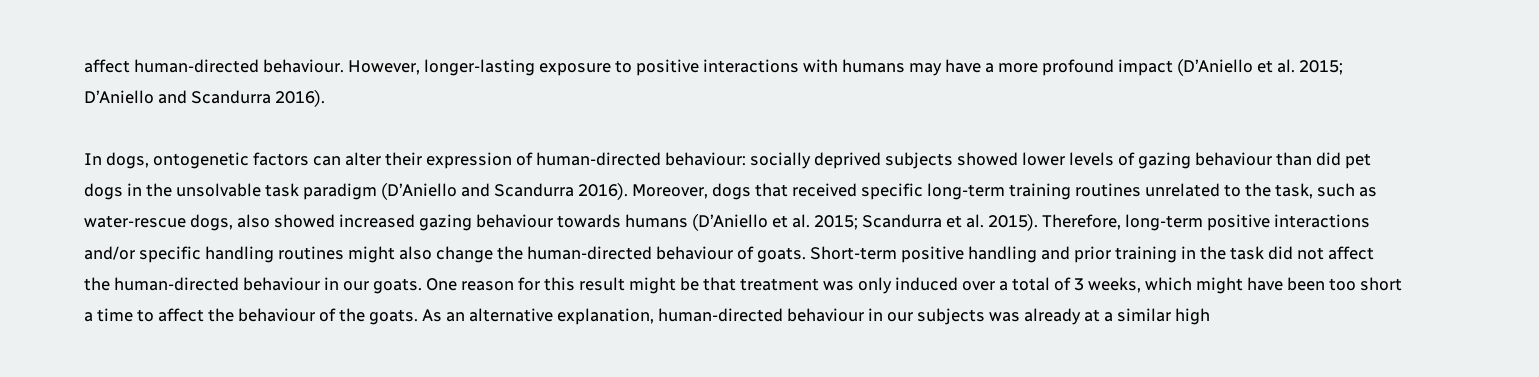affect human-directed behaviour. However, longer-lasting exposure to positive interactions with humans may have a more profound impact (D’Aniello et al. 2015; D’Aniello and Scandurra 2016).

In dogs, ontogenetic factors can alter their expression of human-directed behaviour: socially deprived subjects showed lower levels of gazing behaviour than did pet dogs in the unsolvable task paradigm (D’Aniello and Scandurra 2016). Moreover, dogs that received specific long-term training routines unrelated to the task, such as water-rescue dogs, also showed increased gazing behaviour towards humans (D’Aniello et al. 2015; Scandurra et al. 2015). Therefore, long-term positive interactions and/or specific handling routines might also change the human-directed behaviour of goats. Short-term positive handling and prior training in the task did not affect the human-directed behaviour in our goats. One reason for this result might be that treatment was only induced over a total of 3 weeks, which might have been too short a time to affect the behaviour of the goats. As an alternative explanation, human-directed behaviour in our subjects was already at a similar high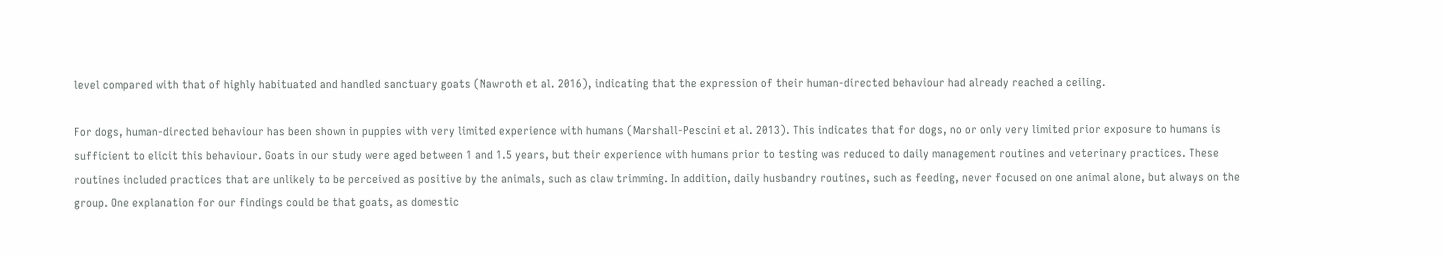level compared with that of highly habituated and handled sanctuary goats (Nawroth et al. 2016), indicating that the expression of their human-directed behaviour had already reached a ceiling.

For dogs, human-directed behaviour has been shown in puppies with very limited experience with humans (Marshall-Pescini et al. 2013). This indicates that for dogs, no or only very limited prior exposure to humans is sufficient to elicit this behaviour. Goats in our study were aged between 1 and 1.5 years, but their experience with humans prior to testing was reduced to daily management routines and veterinary practices. These routines included practices that are unlikely to be perceived as positive by the animals, such as claw trimming. In addition, daily husbandry routines, such as feeding, never focused on one animal alone, but always on the group. One explanation for our findings could be that goats, as domestic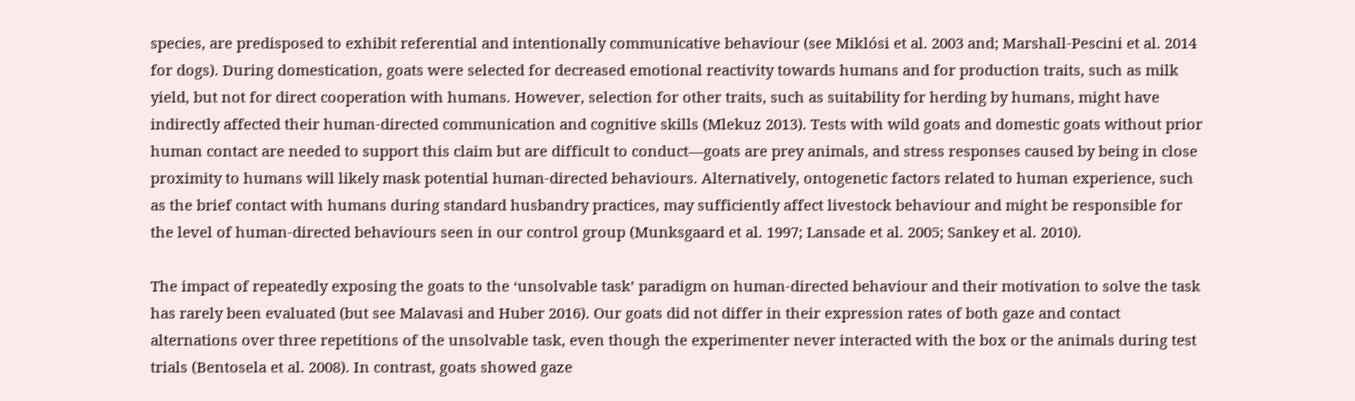species, are predisposed to exhibit referential and intentionally communicative behaviour (see Miklósi et al. 2003 and; Marshall-Pescini et al. 2014 for dogs). During domestication, goats were selected for decreased emotional reactivity towards humans and for production traits, such as milk yield, but not for direct cooperation with humans. However, selection for other traits, such as suitability for herding by humans, might have indirectly affected their human-directed communication and cognitive skills (Mlekuz 2013). Tests with wild goats and domestic goats without prior human contact are needed to support this claim but are difficult to conduct—goats are prey animals, and stress responses caused by being in close proximity to humans will likely mask potential human-directed behaviours. Alternatively, ontogenetic factors related to human experience, such as the brief contact with humans during standard husbandry practices, may sufficiently affect livestock behaviour and might be responsible for the level of human-directed behaviours seen in our control group (Munksgaard et al. 1997; Lansade et al. 2005; Sankey et al. 2010).

The impact of repeatedly exposing the goats to the ‘unsolvable task’ paradigm on human-directed behaviour and their motivation to solve the task has rarely been evaluated (but see Malavasi and Huber 2016). Our goats did not differ in their expression rates of both gaze and contact alternations over three repetitions of the unsolvable task, even though the experimenter never interacted with the box or the animals during test trials (Bentosela et al. 2008). In contrast, goats showed gaze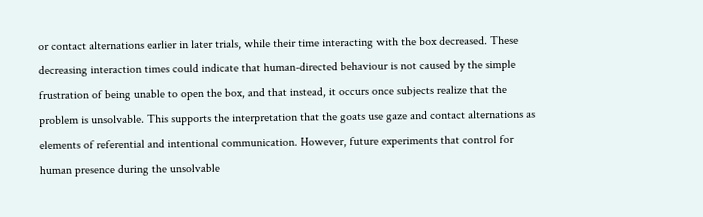or contact alternations earlier in later trials, while their time interacting with the box decreased. These decreasing interaction times could indicate that human-directed behaviour is not caused by the simple frustration of being unable to open the box, and that instead, it occurs once subjects realize that the problem is unsolvable. This supports the interpretation that the goats use gaze and contact alternations as elements of referential and intentional communication. However, future experiments that control for human presence during the unsolvable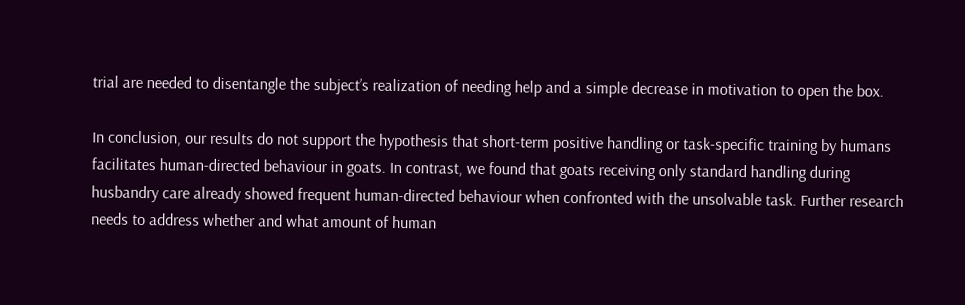trial are needed to disentangle the subject’s realization of needing help and a simple decrease in motivation to open the box.

In conclusion, our results do not support the hypothesis that short-term positive handling or task-specific training by humans facilitates human-directed behaviour in goats. In contrast, we found that goats receiving only standard handling during husbandry care already showed frequent human-directed behaviour when confronted with the unsolvable task. Further research needs to address whether and what amount of human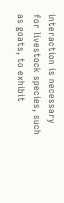interaction is necessary for livestock species, such as goats, to exhibit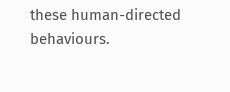these human-directed behaviours.